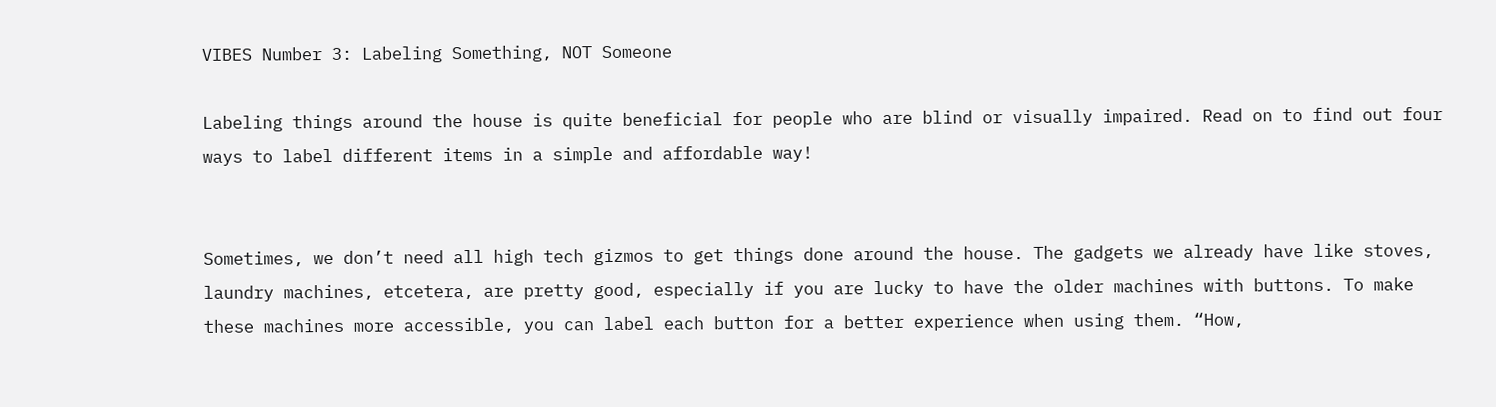VIBES Number 3: Labeling Something, NOT Someone

Labeling things around the house is quite beneficial for people who are blind or visually impaired. Read on to find out four ways to label different items in a simple and affordable way!


Sometimes, we don’t need all high tech gizmos to get things done around the house. The gadgets we already have like stoves, laundry machines, etcetera, are pretty good, especially if you are lucky to have the older machines with buttons. To make these machines more accessible, you can label each button for a better experience when using them. “How,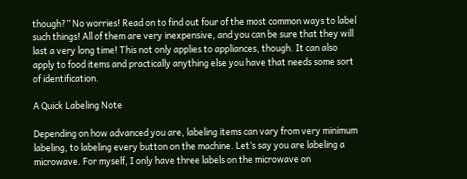though?” No worries! Read on to find out four of the most common ways to label such things! All of them are very inexpensive, and you can be sure that they will last a very long time! This not only applies to appliances, though. It can also apply to food items and practically anything else you have that needs some sort of identification.

A Quick Labeling Note

Depending on how advanced you are, labeling items can vary from very minimum labeling, to labeling every button on the machine. Let’s say you are labeling a microwave. For myself, I only have three labels on the microwave on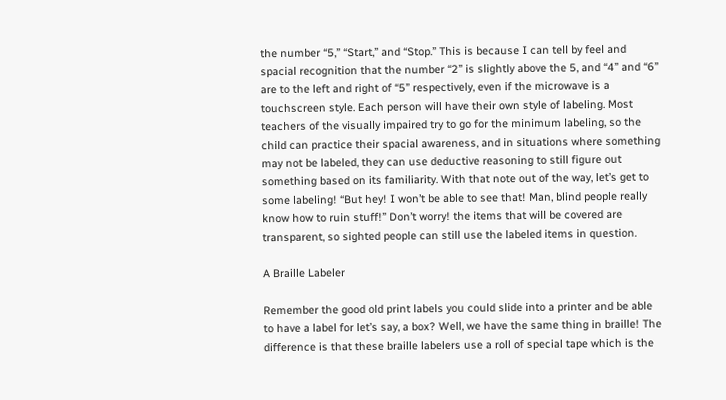the number “5,” “Start,” and “Stop.” This is because I can tell by feel and spacial recognition that the number “2” is slightly above the 5, and “4” and “6” are to the left and right of “5” respectively, even if the microwave is a touchscreen style. Each person will have their own style of labeling. Most teachers of the visually impaired try to go for the minimum labeling, so the child can practice their spacial awareness, and in situations where something may not be labeled, they can use deductive reasoning to still figure out something based on its familiarity. With that note out of the way, let’s get to some labeling! “But hey! I won’t be able to see that! Man, blind people really know how to ruin stuff!” Don’t worry! the items that will be covered are transparent, so sighted people can still use the labeled items in question.

A Braille Labeler

Remember the good old print labels you could slide into a printer and be able to have a label for let’s say, a box? Well, we have the same thing in braille! The difference is that these braille labelers use a roll of special tape which is the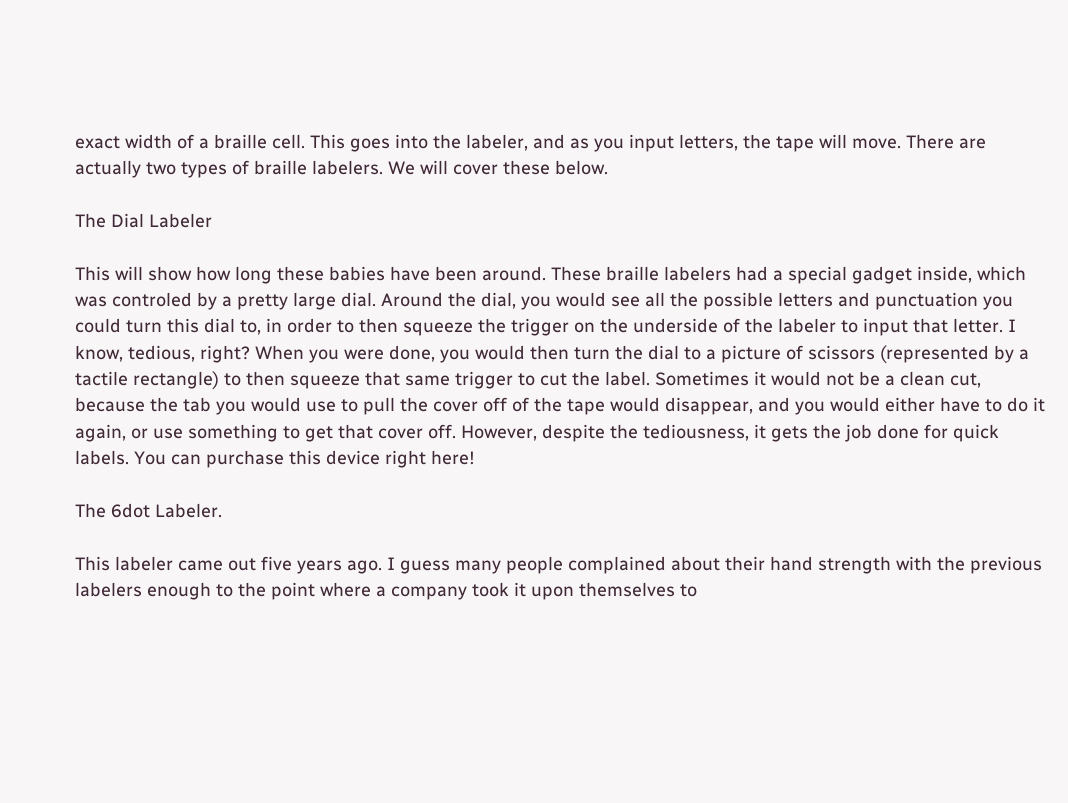exact width of a braille cell. This goes into the labeler, and as you input letters, the tape will move. There are actually two types of braille labelers. We will cover these below.

The Dial Labeler

This will show how long these babies have been around. These braille labelers had a special gadget inside, which was controled by a pretty large dial. Around the dial, you would see all the possible letters and punctuation you could turn this dial to, in order to then squeeze the trigger on the underside of the labeler to input that letter. I know, tedious, right? When you were done, you would then turn the dial to a picture of scissors (represented by a tactile rectangle) to then squeeze that same trigger to cut the label. Sometimes it would not be a clean cut, because the tab you would use to pull the cover off of the tape would disappear, and you would either have to do it again, or use something to get that cover off. However, despite the tediousness, it gets the job done for quick labels. You can purchase this device right here!

The 6dot Labeler.

This labeler came out five years ago. I guess many people complained about their hand strength with the previous labelers enough to the point where a company took it upon themselves to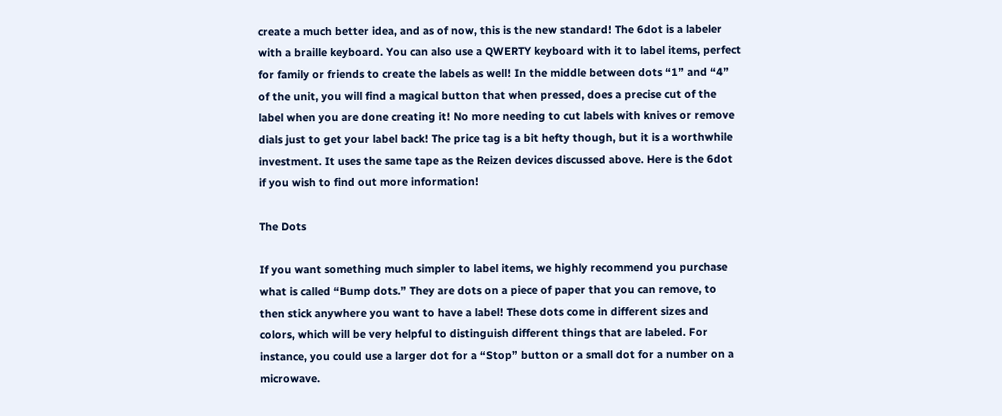create a much better idea, and as of now, this is the new standard! The 6dot is a labeler with a braille keyboard. You can also use a QWERTY keyboard with it to label items, perfect for family or friends to create the labels as well! In the middle between dots “1” and “4” of the unit, you will find a magical button that when pressed, does a precise cut of the label when you are done creating it! No more needing to cut labels with knives or remove dials just to get your label back! The price tag is a bit hefty though, but it is a worthwhile investment. It uses the same tape as the Reizen devices discussed above. Here is the 6dot if you wish to find out more information!

The Dots

If you want something much simpler to label items, we highly recommend you purchase what is called “Bump dots.” They are dots on a piece of paper that you can remove, to then stick anywhere you want to have a label! These dots come in different sizes and colors, which will be very helpful to distinguish different things that are labeled. For instance, you could use a larger dot for a “Stop” button or a small dot for a number on a microwave.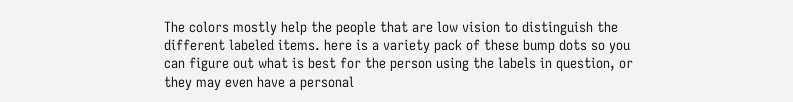The colors mostly help the people that are low vision to distinguish the different labeled items. here is a variety pack of these bump dots so you can figure out what is best for the person using the labels in question, or they may even have a personal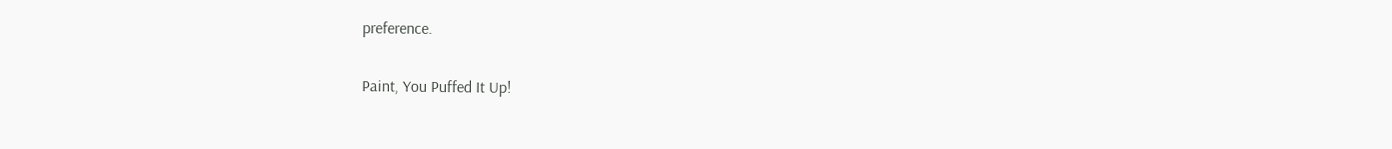preference.

Paint, You Puffed It Up!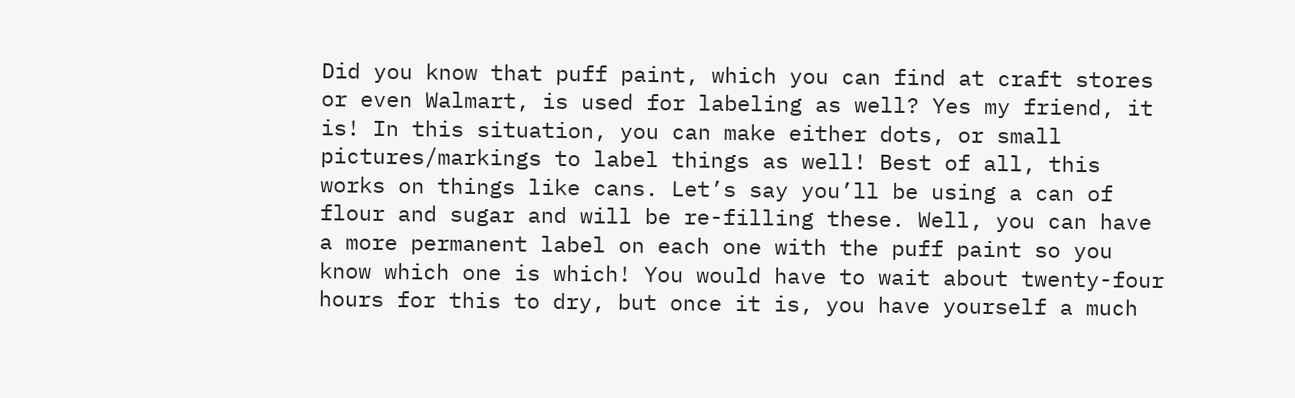Did you know that puff paint, which you can find at craft stores or even Walmart, is used for labeling as well? Yes my friend, it is! In this situation, you can make either dots, or small pictures/markings to label things as well! Best of all, this works on things like cans. Let’s say you’ll be using a can of flour and sugar and will be re-filling these. Well, you can have a more permanent label on each one with the puff paint so you know which one is which! You would have to wait about twenty-four hours for this to dry, but once it is, you have yourself a much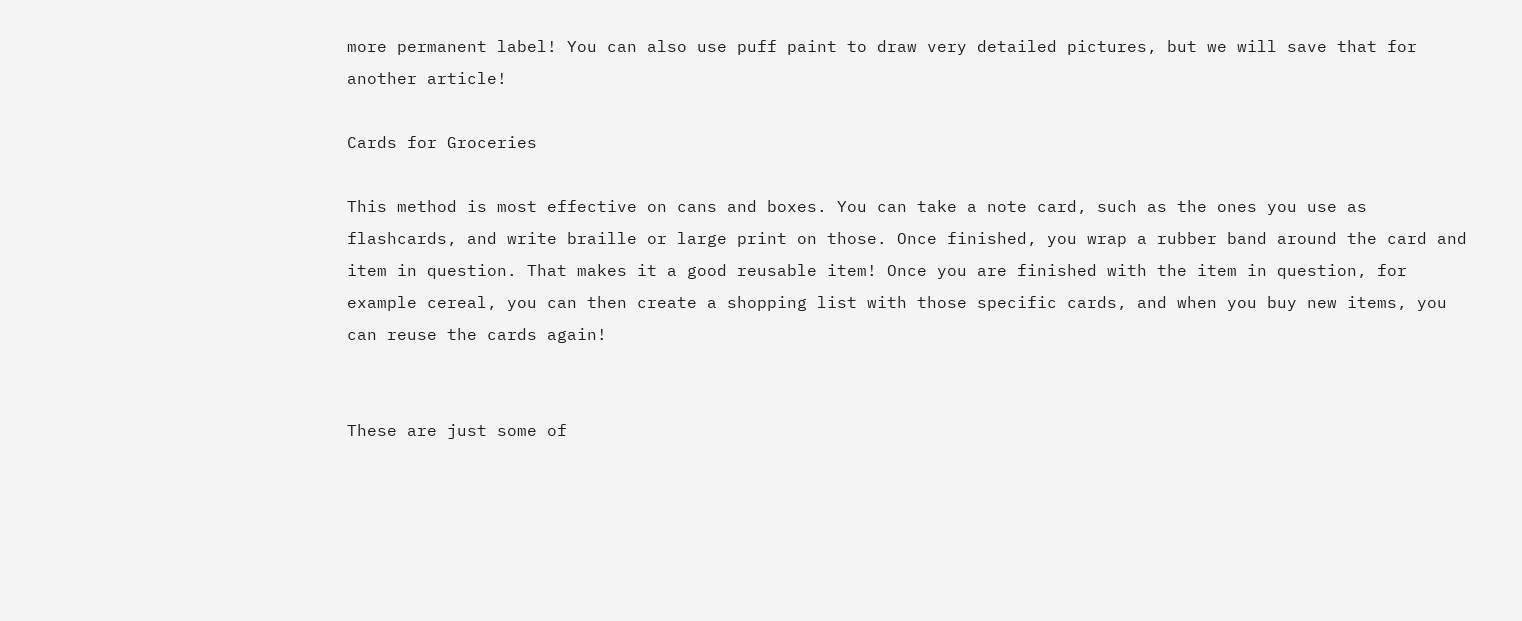more permanent label! You can also use puff paint to draw very detailed pictures, but we will save that for another article!

Cards for Groceries

This method is most effective on cans and boxes. You can take a note card, such as the ones you use as flashcards, and write braille or large print on those. Once finished, you wrap a rubber band around the card and item in question. That makes it a good reusable item! Once you are finished with the item in question, for example cereal, you can then create a shopping list with those specific cards, and when you buy new items, you can reuse the cards again!


These are just some of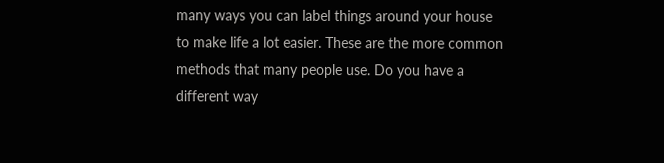many ways you can label things around your house to make life a lot easier. These are the more common methods that many people use. Do you have a different way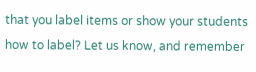that you label items or show your students how to label? Let us know, and remember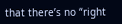that there’s no “right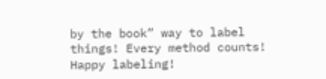by the book” way to label things! Every method counts! Happy labeling!